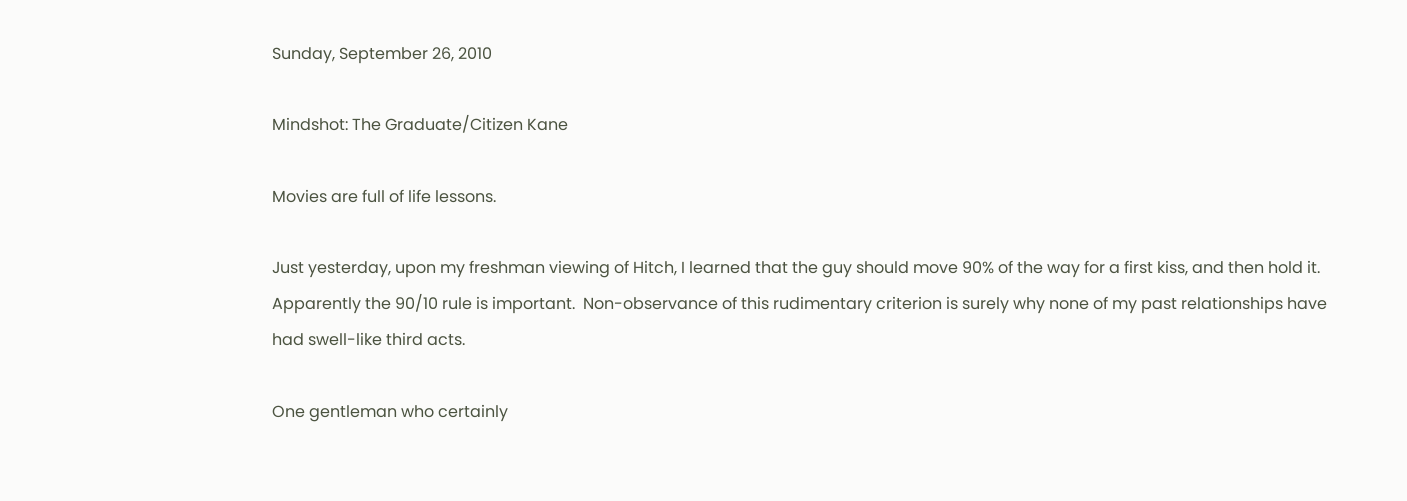Sunday, September 26, 2010

Mindshot: The Graduate/Citizen Kane

Movies are full of life lessons.

Just yesterday, upon my freshman viewing of Hitch, I learned that the guy should move 90% of the way for a first kiss, and then hold it.  Apparently the 90/10 rule is important.  Non-observance of this rudimentary criterion is surely why none of my past relationships have had swell-like third acts.

One gentleman who certainly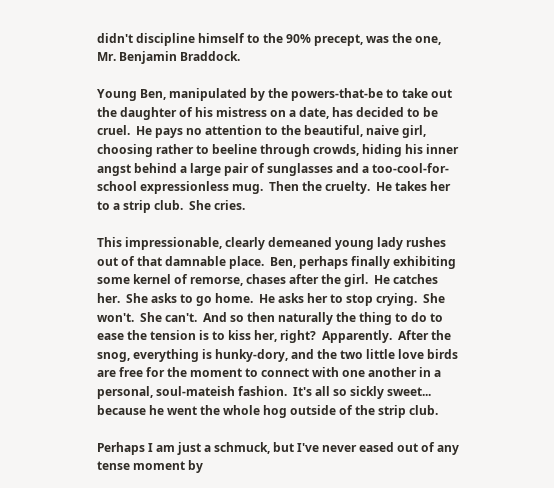didn't discipline himself to the 90% precept, was the one, Mr. Benjamin Braddock.

Young Ben, manipulated by the powers-that-be to take out the daughter of his mistress on a date, has decided to be cruel.  He pays no attention to the beautiful, naive girl, choosing rather to beeline through crowds, hiding his inner angst behind a large pair of sunglasses and a too-cool-for-school expressionless mug.  Then the cruelty.  He takes her to a strip club.  She cries.

This impressionable, clearly demeaned young lady rushes out of that damnable place.  Ben, perhaps finally exhibiting some kernel of remorse, chases after the girl.  He catches her.  She asks to go home.  He asks her to stop crying.  She won't.  She can't.  And so then naturally the thing to do to ease the tension is to kiss her, right?  Apparently.  After the snog, everything is hunky-dory, and the two little love birds are free for the moment to connect with one another in a personal, soul-mateish fashion.  It's all so sickly sweet... because he went the whole hog outside of the strip club.

Perhaps I am just a schmuck, but I've never eased out of any tense moment by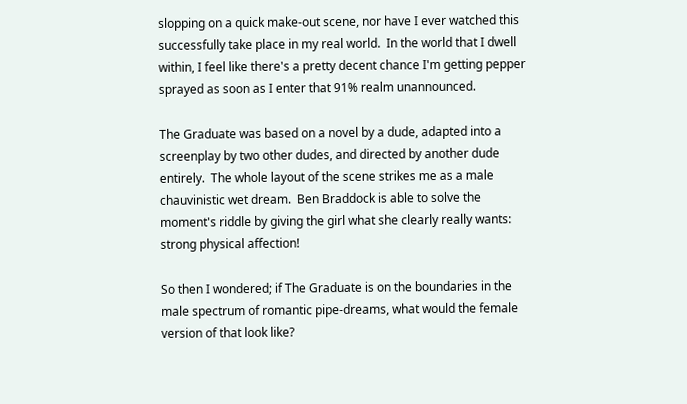slopping on a quick make-out scene, nor have I ever watched this successfully take place in my real world.  In the world that I dwell within, I feel like there's a pretty decent chance I'm getting pepper sprayed as soon as I enter that 91% realm unannounced.

The Graduate was based on a novel by a dude, adapted into a screenplay by two other dudes, and directed by another dude entirely.  The whole layout of the scene strikes me as a male chauvinistic wet dream.  Ben Braddock is able to solve the moment's riddle by giving the girl what she clearly really wants: strong physical affection!

So then I wondered; if The Graduate is on the boundaries in the male spectrum of romantic pipe-dreams, what would the female version of that look like?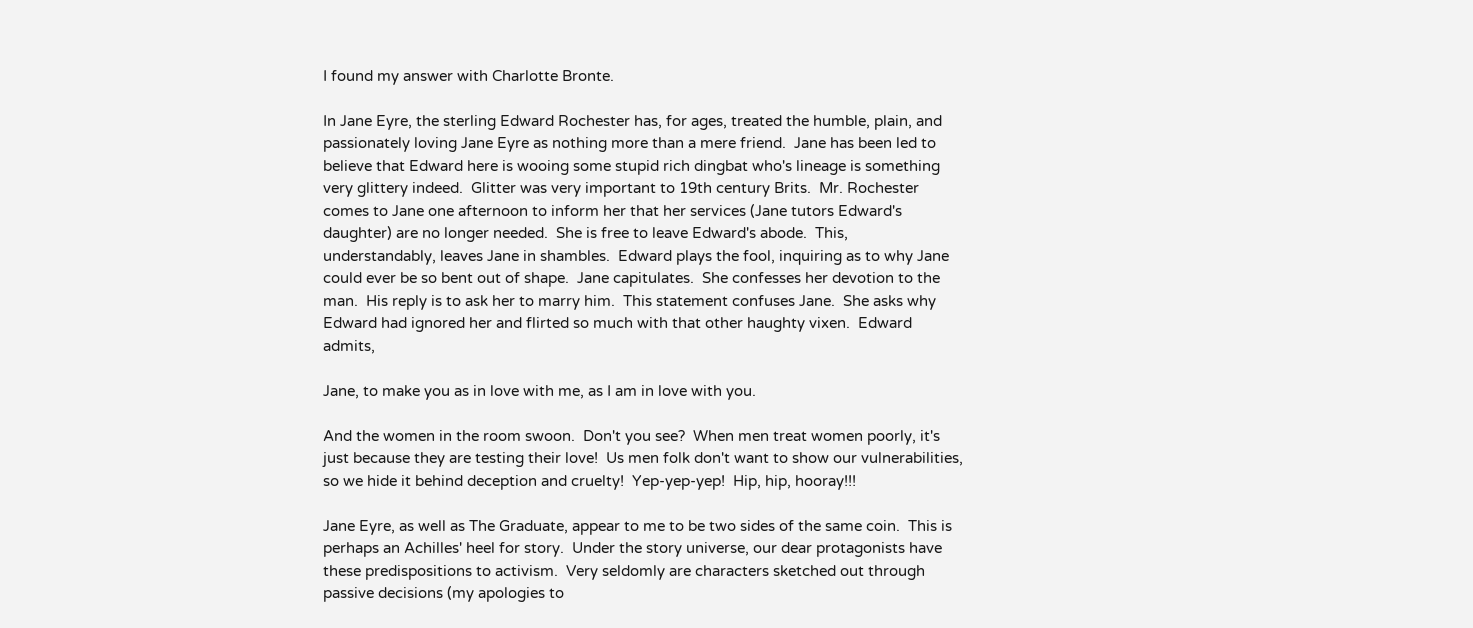I found my answer with Charlotte Bronte.

In Jane Eyre, the sterling Edward Rochester has, for ages, treated the humble, plain, and passionately loving Jane Eyre as nothing more than a mere friend.  Jane has been led to believe that Edward here is wooing some stupid rich dingbat who's lineage is something very glittery indeed.  Glitter was very important to 19th century Brits.  Mr. Rochester comes to Jane one afternoon to inform her that her services (Jane tutors Edward's daughter) are no longer needed.  She is free to leave Edward's abode.  This, understandably, leaves Jane in shambles.  Edward plays the fool, inquiring as to why Jane could ever be so bent out of shape.  Jane capitulates.  She confesses her devotion to the man.  His reply is to ask her to marry him.  This statement confuses Jane.  She asks why Edward had ignored her and flirted so much with that other haughty vixen.  Edward admits,

Jane, to make you as in love with me, as I am in love with you.

And the women in the room swoon.  Don't you see?  When men treat women poorly, it's just because they are testing their love!  Us men folk don't want to show our vulnerabilities, so we hide it behind deception and cruelty!  Yep-yep-yep!  Hip, hip, hooray!!!

Jane Eyre, as well as The Graduate, appear to me to be two sides of the same coin.  This is perhaps an Achilles' heel for story.  Under the story universe, our dear protagonists have these predispositions to activism.  Very seldomly are characters sketched out through passive decisions (my apologies to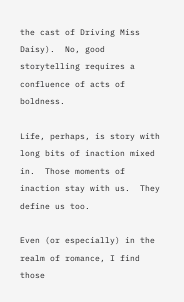the cast of Driving Miss Daisy).  No, good storytelling requires a confluence of acts of boldness.

Life, perhaps, is story with long bits of inaction mixed in.  Those moments of inaction stay with us.  They define us too.

Even (or especially) in the realm of romance, I find those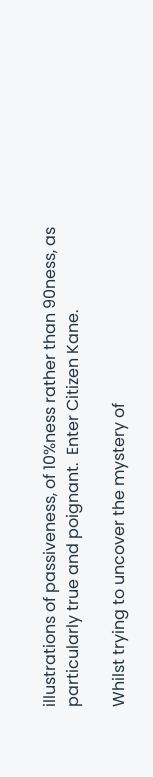illustrations of passiveness, of 10%ness rather than 90ness, as particularly true and poignant.  Enter Citizen Kane.

Whilst trying to uncover the mystery of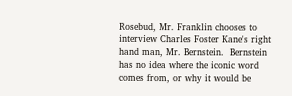Rosebud, Mr. Franklin chooses to interview Charles Foster Kane's right hand man, Mr. Bernstein.  Bernstein has no idea where the iconic word comes from, or why it would be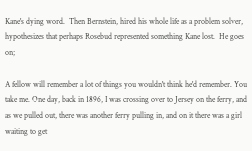Kane's dying word.  Then Bernstein, hired his whole life as a problem solver, hypothesizes that perhaps Rosebud represented something Kane lost.  He goes on;

A fellow will remember a lot of things you wouldn't think he'd remember. You take me. One day, back in 1896, I was crossing over to Jersey on the ferry, and as we pulled out, there was another ferry pulling in, and on it there was a girl waiting to get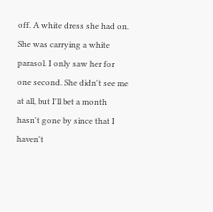off. A white dress she had on. She was carrying a white parasol. I only saw her for one second. She didn't see me at all, but I'll bet a month hasn't gone by since that I haven't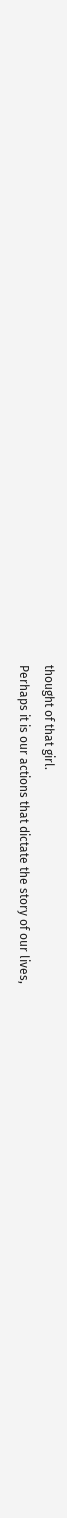thought of that girl.
Perhaps it is our actions that dictate the story of our lives,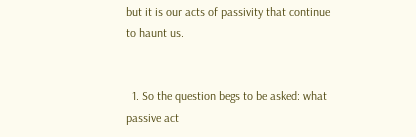but it is our acts of passivity that continue to haunt us.


  1. So the question begs to be asked: what passive act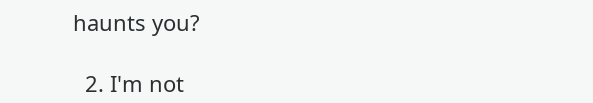haunts you?

  2. I'm not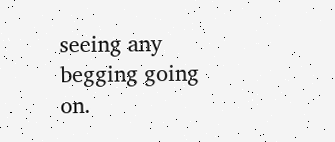seeing any begging going on.